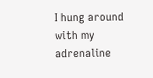I hung around with my adrenaline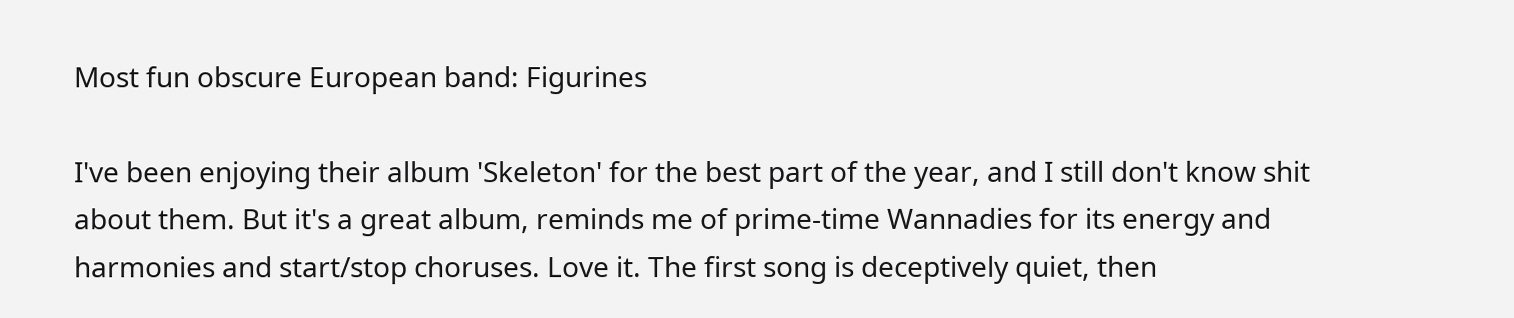Most fun obscure European band: Figurines

I've been enjoying their album 'Skeleton' for the best part of the year, and I still don't know shit about them. But it's a great album, reminds me of prime-time Wannadies for its energy and harmonies and start/stop choruses. Love it. The first song is deceptively quiet, then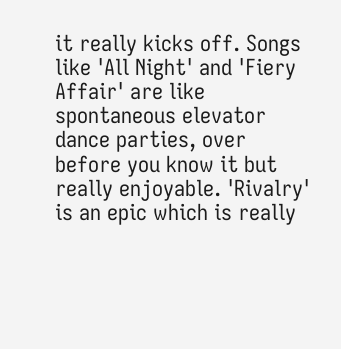it really kicks off. Songs like 'All Night' and 'Fiery Affair' are like spontaneous elevator dance parties, over before you know it but really enjoyable. 'Rivalry' is an epic which is really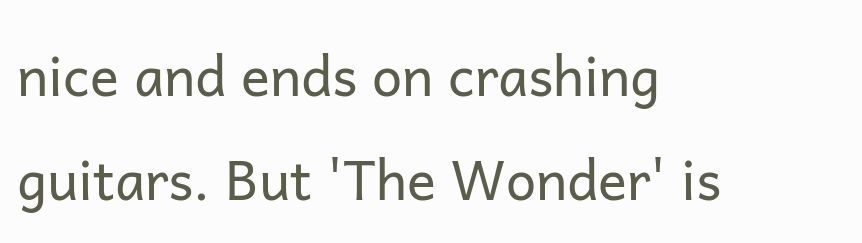nice and ends on crashing guitars. But 'The Wonder' is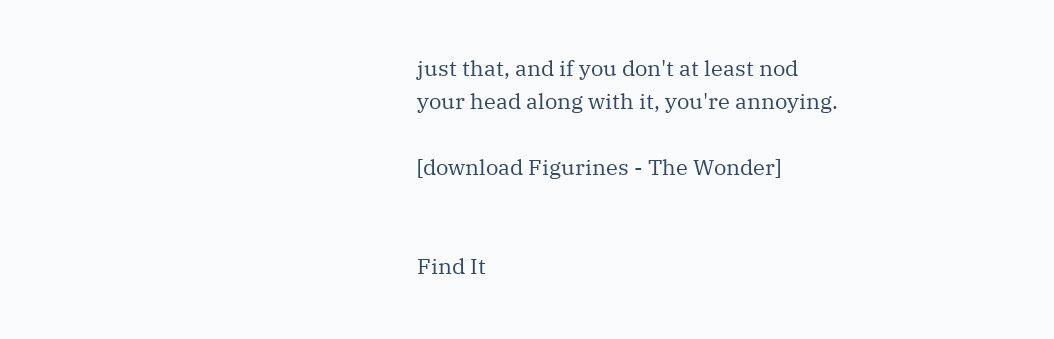just that, and if you don't at least nod your head along with it, you're annoying.

[download Figurines - The Wonder]


Find It